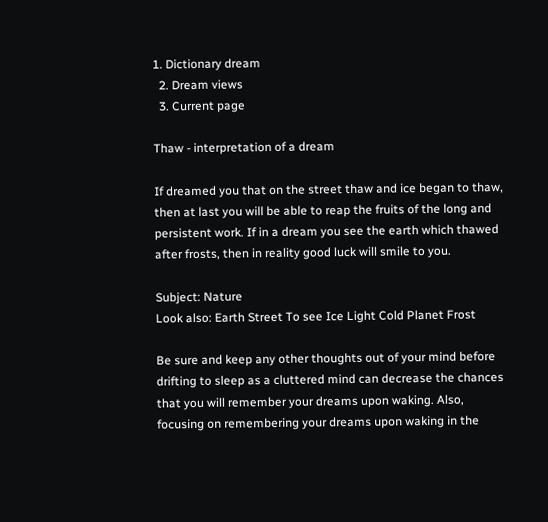1. Dictionary dream
  2. Dream views
  3. Current page

Thaw - interpretation of a dream

If dreamed you that on the street thaw and ice began to thaw, then at last you will be able to reap the fruits of the long and persistent work. If in a dream you see the earth which thawed after frosts, then in reality good luck will smile to you.

Subject: Nature
Look also: Earth Street To see Ice Light Cold Planet Frost

Be sure and keep any other thoughts out of your mind before drifting to sleep as a cluttered mind can decrease the chances that you will remember your dreams upon waking. Also, focusing on remembering your dreams upon waking in the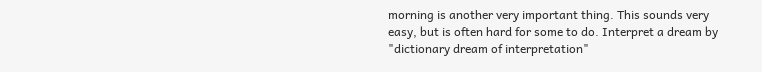morning is another very important thing. This sounds very easy, but is often hard for some to do. Interpret a dream by "dictionary dream of interpretation"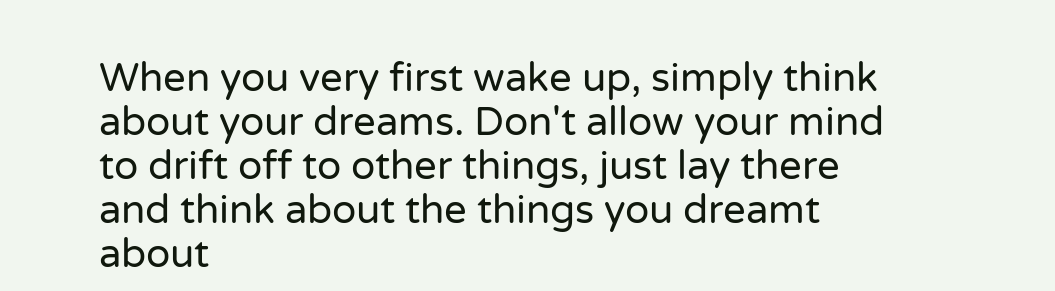When you very first wake up, simply think about your dreams. Don't allow your mind to drift off to other things, just lay there and think about the things you dreamt about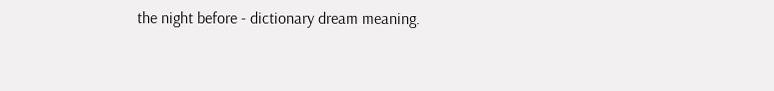the night before - dictionary dream meaning.